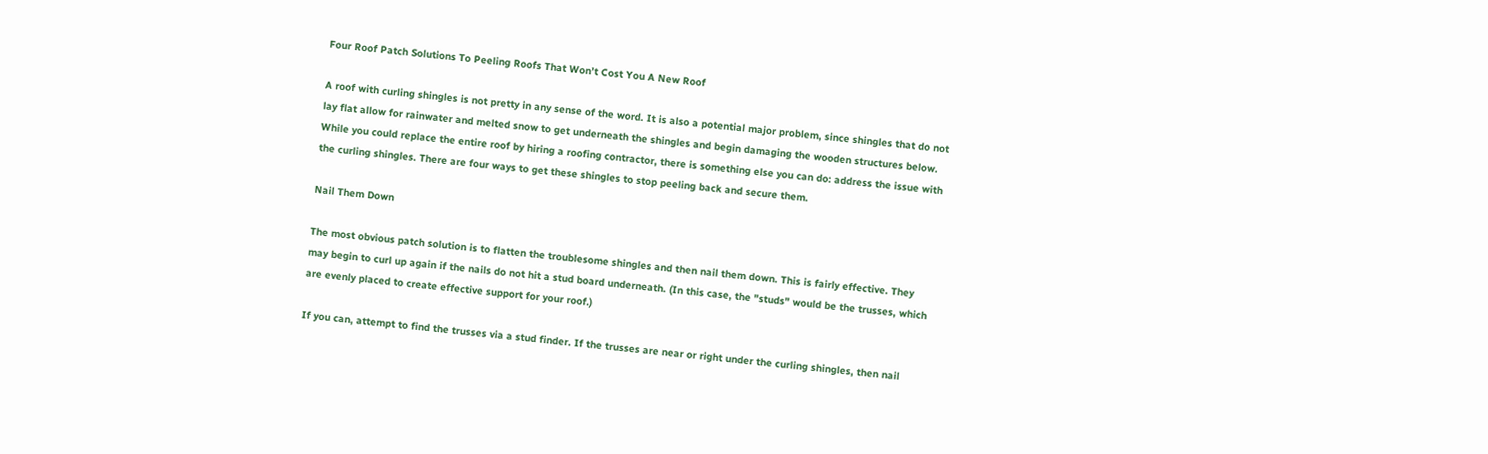Four Roof Patch Solutions To Peeling Roofs That Won’t Cost You A New Roof

A roof with curling shingles is not pretty in any sense of the word. It is also a potential major problem, since shingles that do not lay flat allow for rainwater and melted snow to get underneath the shingles and begin damaging the wooden structures below. While you could replace the entire roof by hiring a roofing contractor, there is something else you can do: address the issue with the curling shingles. There are four ways to get these shingles to stop peeling back and secure them.

Nail Them Down

The most obvious patch solution is to flatten the troublesome shingles and then nail them down. This is fairly effective. They may begin to curl up again if the nails do not hit a stud board underneath. (In this case, the "studs" would be the trusses, which are evenly placed to create effective support for your roof.)

If you can, attempt to find the trusses via a stud finder. If the trusses are near or right under the curling shingles, then nail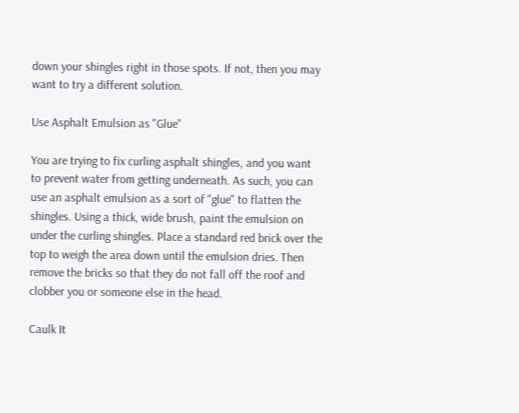down your shingles right in those spots. If not, then you may want to try a different solution.

Use Asphalt Emulsion as "Glue"

You are trying to fix curling asphalt shingles, and you want to prevent water from getting underneath. As such, you can use an asphalt emulsion as a sort of "glue" to flatten the shingles. Using a thick, wide brush, paint the emulsion on under the curling shingles. Place a standard red brick over the top to weigh the area down until the emulsion dries. Then remove the bricks so that they do not fall off the roof and clobber you or someone else in the head.

Caulk It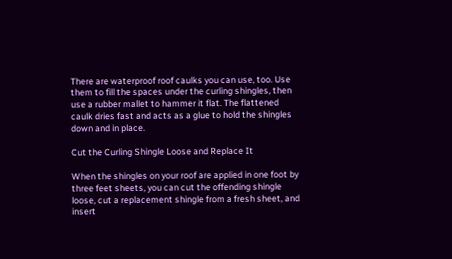There are waterproof roof caulks you can use, too. Use them to fill the spaces under the curling shingles, then use a rubber mallet to hammer it flat. The flattened caulk dries fast and acts as a glue to hold the shingles down and in place.

Cut the Curling Shingle Loose and Replace It

When the shingles on your roof are applied in one foot by three feet sheets, you can cut the offending shingle loose, cut a replacement shingle from a fresh sheet, and insert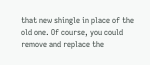that new shingle in place of the old one. Of course, you could remove and replace the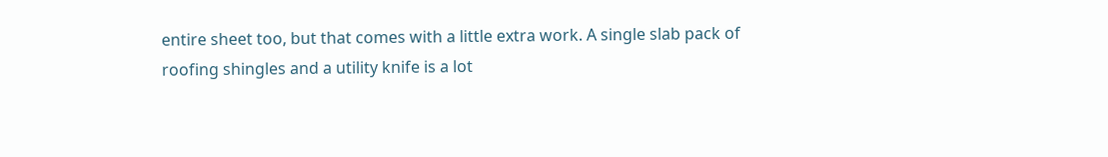entire sheet too, but that comes with a little extra work. A single slab pack of roofing shingles and a utility knife is a lot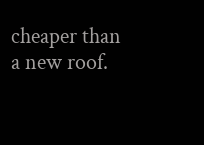cheaper than a new roof.